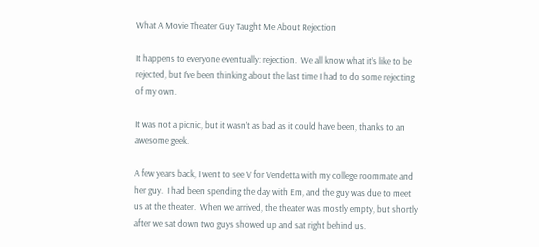What A Movie Theater Guy Taught Me About Rejection

It happens to everyone eventually: rejection.  We all know what it’s like to be rejected, but I’ve been thinking about the last time I had to do some rejecting of my own.

It was not a picnic, but it wasn’t as bad as it could have been, thanks to an awesome geek.

A few years back, I went to see V for Vendetta with my college roommate and her guy.  I had been spending the day with Em, and the guy was due to meet us at the theater.  When we arrived, the theater was mostly empty, but shortly after we sat down two guys showed up and sat right behind us.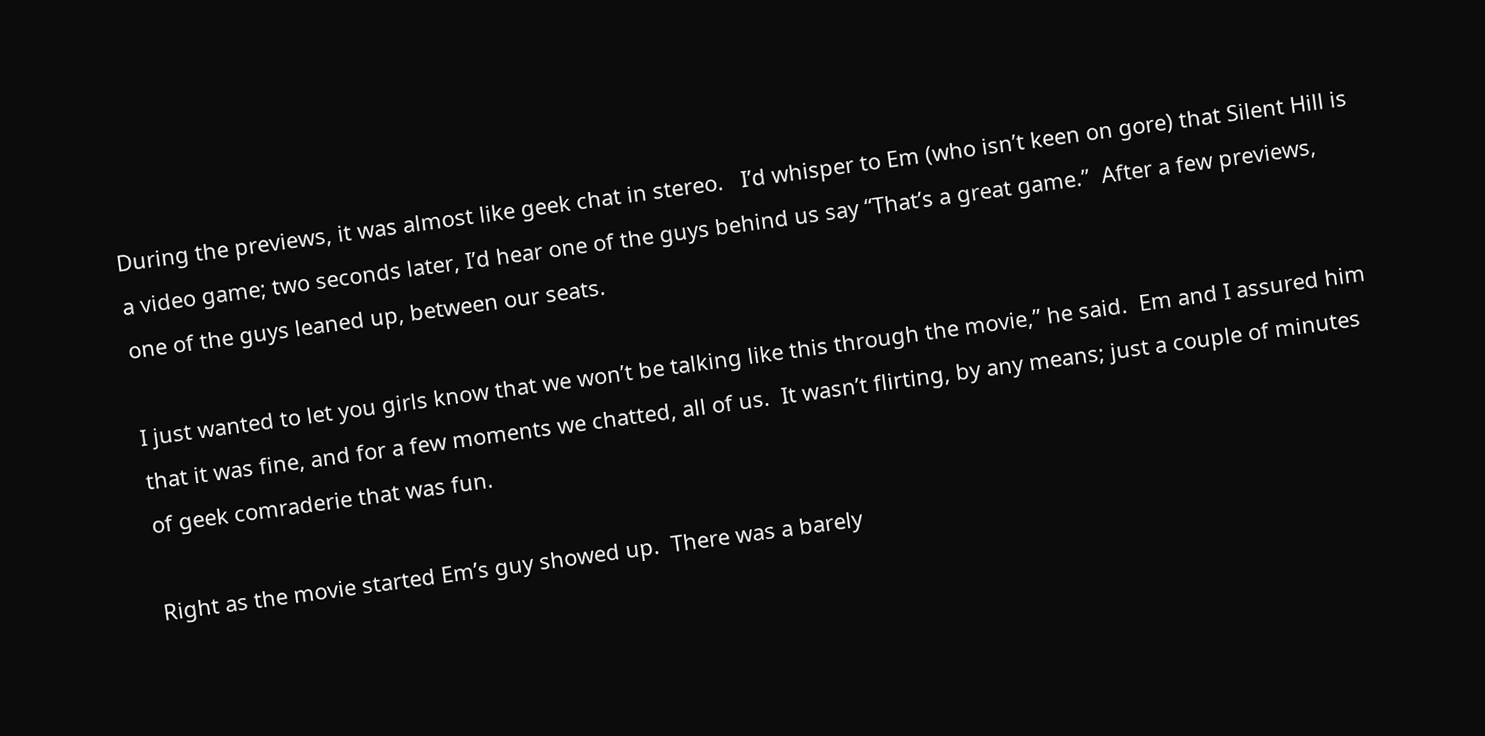During the previews, it was almost like geek chat in stereo.   I’d whisper to Em (who isn’t keen on gore) that Silent Hill is a video game; two seconds later, I’d hear one of the guys behind us say “That’s a great game.”  After a few previews, one of the guys leaned up, between our seats.

I just wanted to let you girls know that we won’t be talking like this through the movie,” he said.  Em and I assured him that it was fine, and for a few moments we chatted, all of us.  It wasn’t flirting, by any means; just a couple of minutes of geek comraderie that was fun.

Right as the movie started Em’s guy showed up.  There was a barely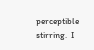perceptible stirring.  I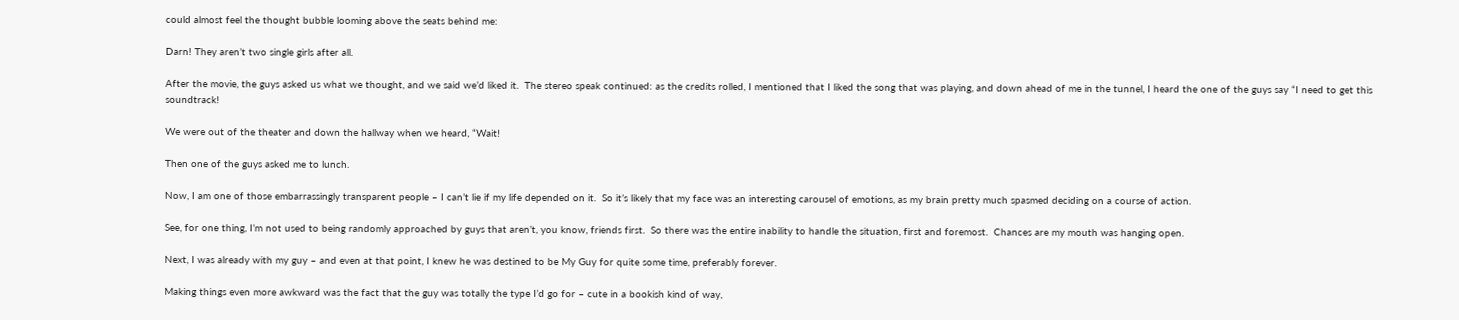could almost feel the thought bubble looming above the seats behind me:

Darn! They aren’t two single girls after all.

After the movie, the guys asked us what we thought, and we said we’d liked it.  The stereo speak continued: as the credits rolled, I mentioned that I liked the song that was playing, and down ahead of me in the tunnel, I heard the one of the guys say “I need to get this soundtrack!

We were out of the theater and down the hallway when we heard, “Wait!

Then one of the guys asked me to lunch.

Now, I am one of those embarrassingly transparent people – I can’t lie if my life depended on it.  So it’s likely that my face was an interesting carousel of emotions, as my brain pretty much spasmed deciding on a course of action.

See, for one thing, I’m not used to being randomly approached by guys that aren’t, you know, friends first.  So there was the entire inability to handle the situation, first and foremost.  Chances are my mouth was hanging open.

Next, I was already with my guy – and even at that point, I knew he was destined to be My Guy for quite some time, preferably forever.

Making things even more awkward was the fact that the guy was totally the type I’d go for – cute in a bookish kind of way,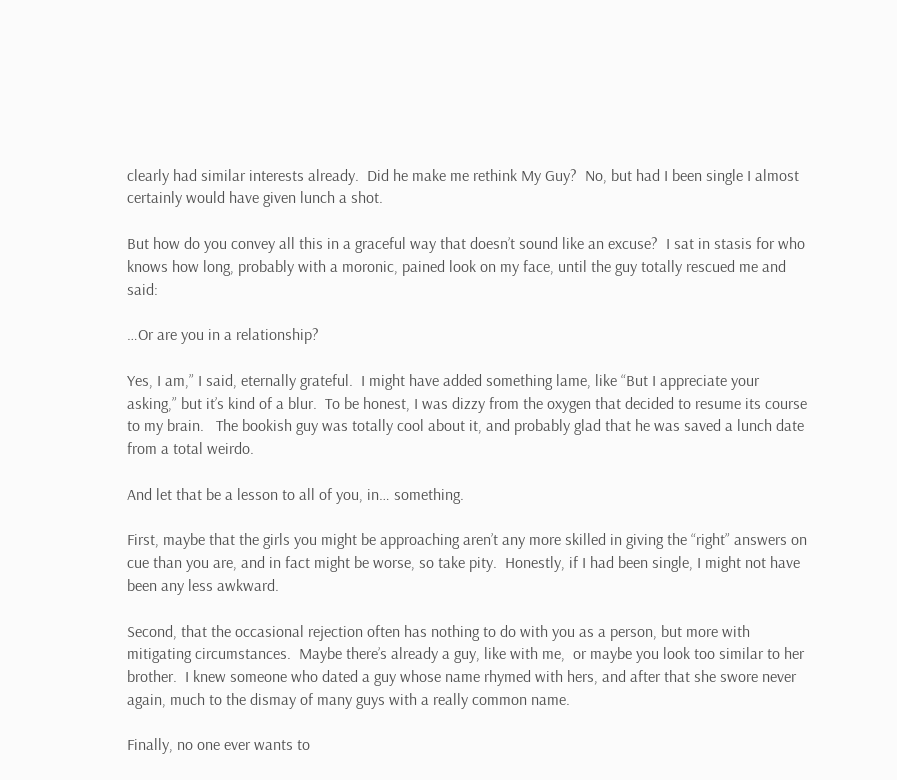clearly had similar interests already.  Did he make me rethink My Guy?  No, but had I been single I almost certainly would have given lunch a shot.

But how do you convey all this in a graceful way that doesn’t sound like an excuse?  I sat in stasis for who knows how long, probably with a moronic, pained look on my face, until the guy totally rescued me and said:

…Or are you in a relationship?

Yes, I am,” I said, eternally grateful.  I might have added something lame, like “But I appreciate your asking,” but it’s kind of a blur.  To be honest, I was dizzy from the oxygen that decided to resume its course to my brain.   The bookish guy was totally cool about it, and probably glad that he was saved a lunch date from a total weirdo.

And let that be a lesson to all of you, in… something.

First, maybe that the girls you might be approaching aren’t any more skilled in giving the “right” answers on cue than you are, and in fact might be worse, so take pity.  Honestly, if I had been single, I might not have been any less awkward.

Second, that the occasional rejection often has nothing to do with you as a person, but more with mitigating circumstances.  Maybe there’s already a guy, like with me,  or maybe you look too similar to her brother.  I knew someone who dated a guy whose name rhymed with hers, and after that she swore never again, much to the dismay of many guys with a really common name.

Finally, no one ever wants to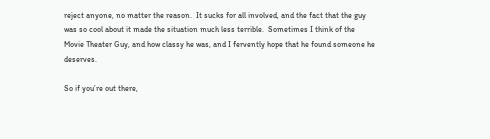reject anyone, no matter the reason.  It sucks for all involved, and the fact that the guy was so cool about it made the situation much less terrible.  Sometimes I think of the Movie Theater Guy, and how classy he was, and I fervently hope that he found someone he deserves.

So if you’re out there,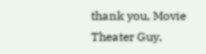thank you, Movie Theater Guy,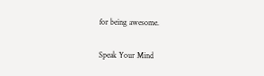for being awesome.

Speak Your Mind